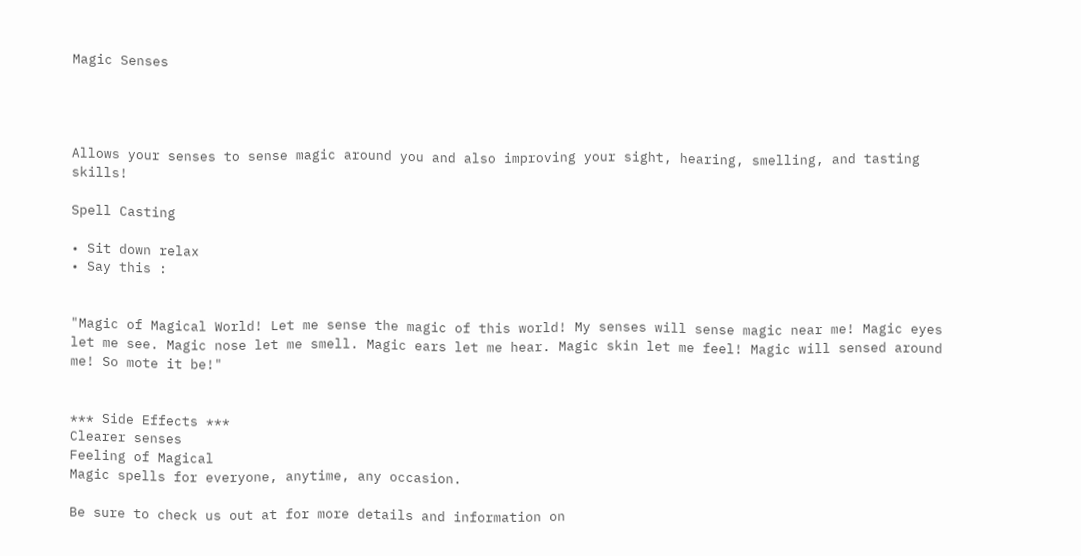Magic Senses




Allows your senses to sense magic around you and also improving your sight, hearing, smelling, and tasting skills!

Spell Casting

• Sit down relax
• Say this :


"Magic of Magical World! Let me sense the magic of this world! My senses will sense magic near me! Magic eyes let me see. Magic nose let me smell. Magic ears let me hear. Magic skin let me feel! Magic will sensed around me! So mote it be!"


*** Side Effects ***
Clearer senses
Feeling of Magical
Magic spells for everyone, anytime, any occasion.

Be sure to check us out at for more details and information on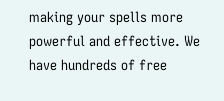making your spells more powerful and effective. We have hundreds of free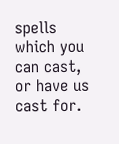spells which you can cast, or have us cast for.